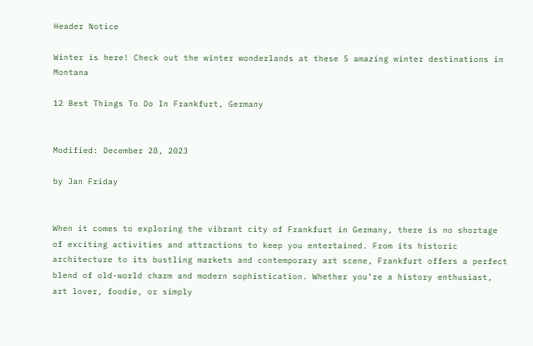Header Notice

Winter is here! Check out the winter wonderlands at these 5 amazing winter destinations in Montana

12 Best Things To Do In Frankfurt, Germany


Modified: December 28, 2023

by Jan Friday


When it comes to exploring the vibrant city of Frankfurt in Germany, there is no shortage of exciting activities and attractions to keep you entertained. From its historic architecture to its bustling markets and contemporary art scene, Frankfurt offers a perfect blend of old-world charm and modern sophistication. Whether you’re a history enthusiast, art lover, foodie, or simply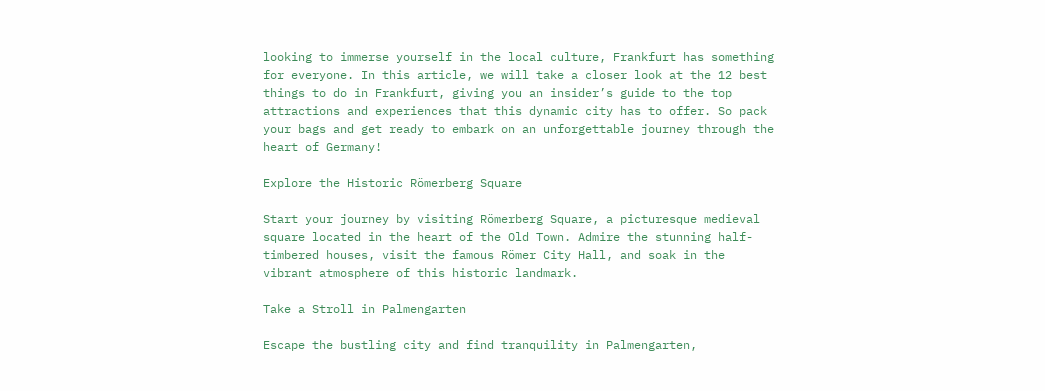looking to immerse yourself in the local culture, Frankfurt has something for everyone. In this article, we will take a closer look at the 12 best things to do in Frankfurt, giving you an insider’s guide to the top attractions and experiences that this dynamic city has to offer. So pack your bags and get ready to embark on an unforgettable journey through the heart of Germany!

Explore the Historic Römerberg Square

Start your journey by visiting Römerberg Square, a picturesque medieval square located in the heart of the Old Town. Admire the stunning half-timbered houses, visit the famous Römer City Hall, and soak in the vibrant atmosphere of this historic landmark.

Take a Stroll in Palmengarten

Escape the bustling city and find tranquility in Palmengarten,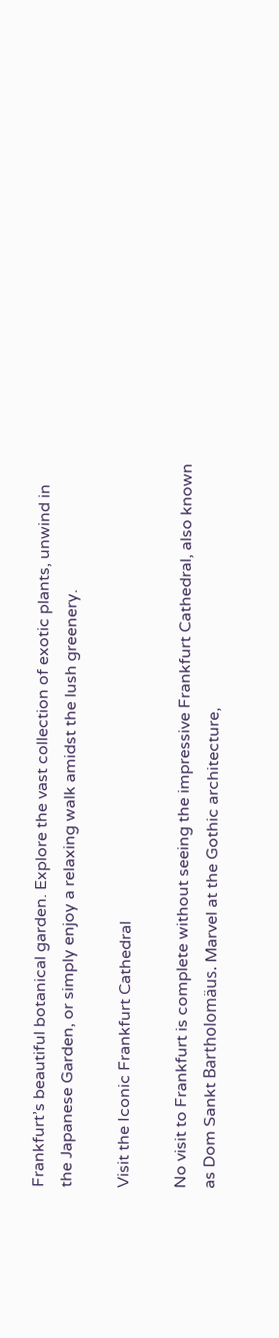Frankfurt’s beautiful botanical garden. Explore the vast collection of exotic plants, unwind in the Japanese Garden, or simply enjoy a relaxing walk amidst the lush greenery.

Visit the Iconic Frankfurt Cathedral

No visit to Frankfurt is complete without seeing the impressive Frankfurt Cathedral, also known as Dom Sankt Bartholomäus. Marvel at the Gothic architecture,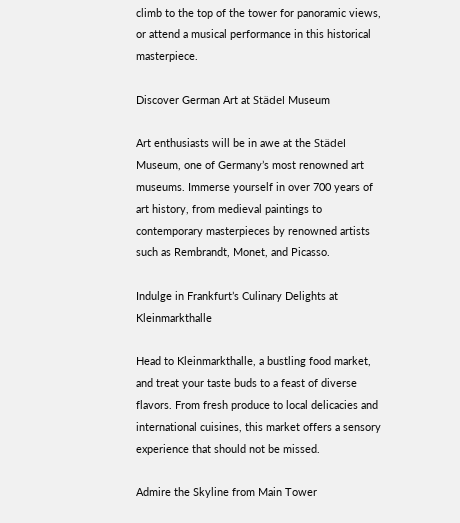climb to the top of the tower for panoramic views, or attend a musical performance in this historical masterpiece.

Discover German Art at Städel Museum

Art enthusiasts will be in awe at the Städel Museum, one of Germany’s most renowned art museums. Immerse yourself in over 700 years of art history, from medieval paintings to contemporary masterpieces by renowned artists such as Rembrandt, Monet, and Picasso.

Indulge in Frankfurt’s Culinary Delights at Kleinmarkthalle

Head to Kleinmarkthalle, a bustling food market, and treat your taste buds to a feast of diverse flavors. From fresh produce to local delicacies and international cuisines, this market offers a sensory experience that should not be missed.

Admire the Skyline from Main Tower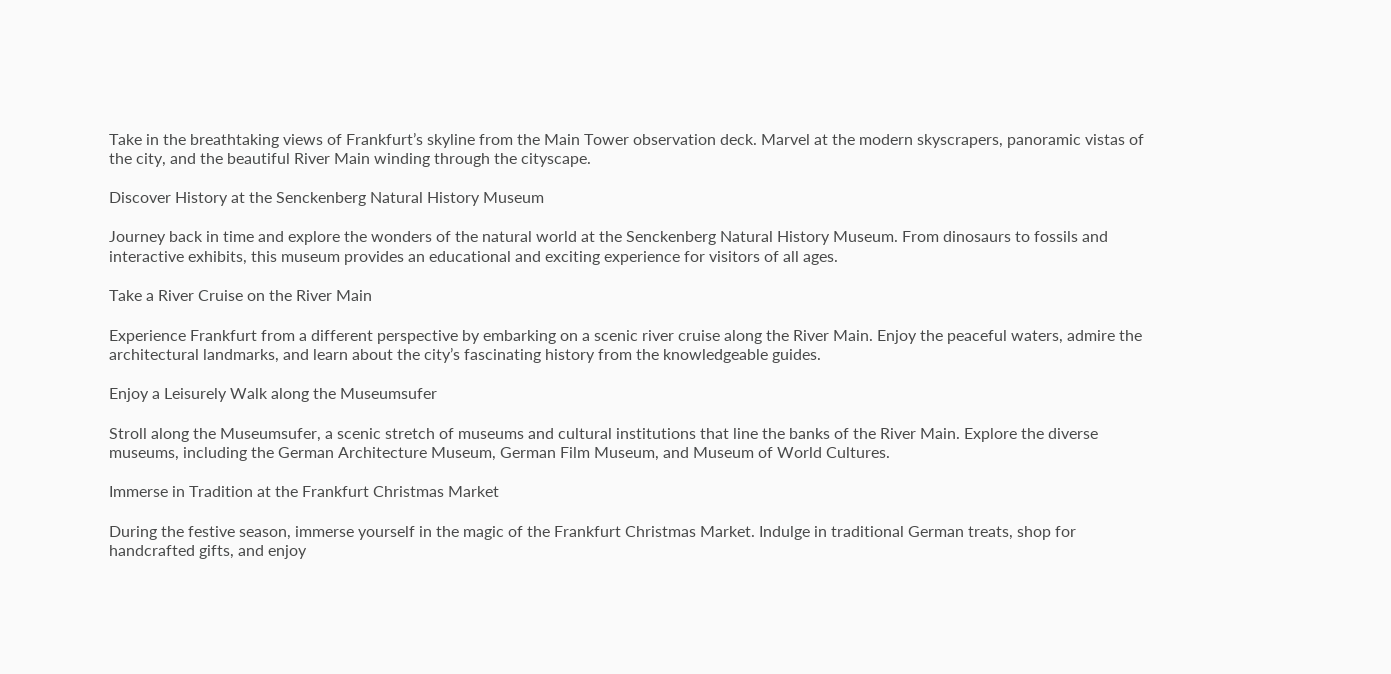Take in the breathtaking views of Frankfurt’s skyline from the Main Tower observation deck. Marvel at the modern skyscrapers, panoramic vistas of the city, and the beautiful River Main winding through the cityscape.

Discover History at the Senckenberg Natural History Museum

Journey back in time and explore the wonders of the natural world at the Senckenberg Natural History Museum. From dinosaurs to fossils and interactive exhibits, this museum provides an educational and exciting experience for visitors of all ages.

Take a River Cruise on the River Main

Experience Frankfurt from a different perspective by embarking on a scenic river cruise along the River Main. Enjoy the peaceful waters, admire the architectural landmarks, and learn about the city’s fascinating history from the knowledgeable guides.

Enjoy a Leisurely Walk along the Museumsufer

Stroll along the Museumsufer, a scenic stretch of museums and cultural institutions that line the banks of the River Main. Explore the diverse museums, including the German Architecture Museum, German Film Museum, and Museum of World Cultures.

Immerse in Tradition at the Frankfurt Christmas Market

During the festive season, immerse yourself in the magic of the Frankfurt Christmas Market. Indulge in traditional German treats, shop for handcrafted gifts, and enjoy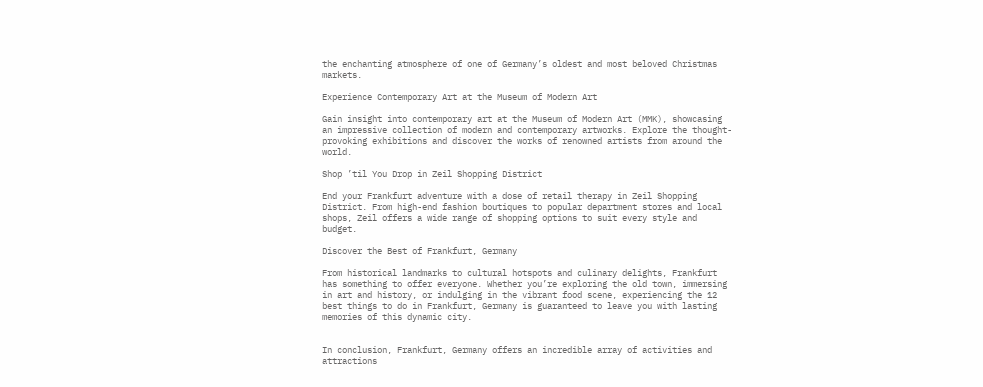the enchanting atmosphere of one of Germany’s oldest and most beloved Christmas markets.

Experience Contemporary Art at the Museum of Modern Art

Gain insight into contemporary art at the Museum of Modern Art (MMK), showcasing an impressive collection of modern and contemporary artworks. Explore the thought-provoking exhibitions and discover the works of renowned artists from around the world.

Shop ’til You Drop in Zeil Shopping District

End your Frankfurt adventure with a dose of retail therapy in Zeil Shopping District. From high-end fashion boutiques to popular department stores and local shops, Zeil offers a wide range of shopping options to suit every style and budget.

Discover the Best of Frankfurt, Germany

From historical landmarks to cultural hotspots and culinary delights, Frankfurt has something to offer everyone. Whether you’re exploring the old town, immersing in art and history, or indulging in the vibrant food scene, experiencing the 12 best things to do in Frankfurt, Germany is guaranteed to leave you with lasting memories of this dynamic city.


In conclusion, Frankfurt, Germany offers an incredible array of activities and attractions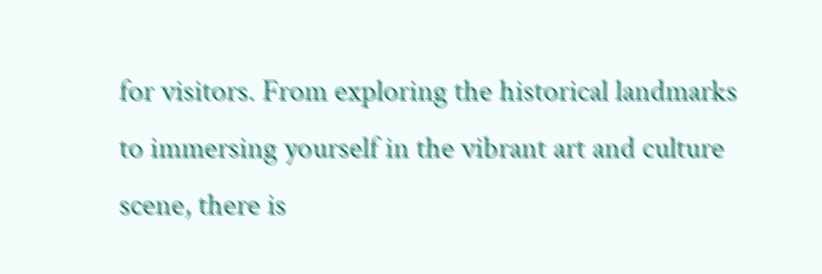for visitors. From exploring the historical landmarks to immersing yourself in the vibrant art and culture scene, there is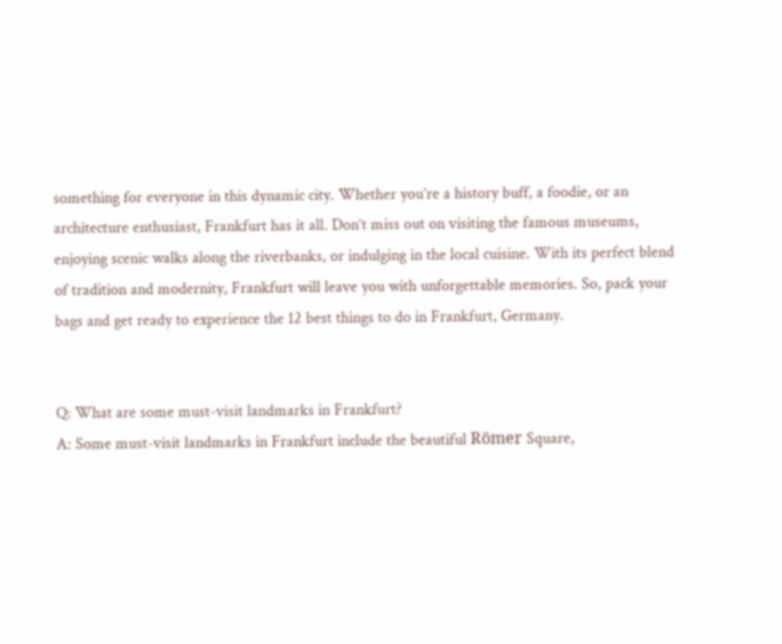something for everyone in this dynamic city. Whether you’re a history buff, a foodie, or an architecture enthusiast, Frankfurt has it all. Don’t miss out on visiting the famous museums, enjoying scenic walks along the riverbanks, or indulging in the local cuisine. With its perfect blend of tradition and modernity, Frankfurt will leave you with unforgettable memories. So, pack your bags and get ready to experience the 12 best things to do in Frankfurt, Germany.


Q: What are some must-visit landmarks in Frankfurt?
A: Some must-visit landmarks in Frankfurt include the beautiful Römer Square,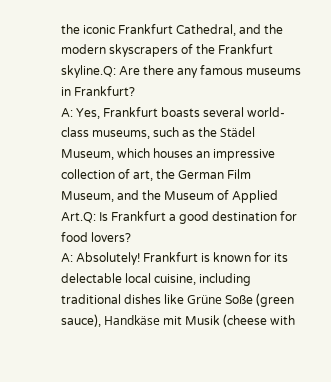the iconic Frankfurt Cathedral, and the modern skyscrapers of the Frankfurt skyline.Q: Are there any famous museums in Frankfurt?
A: Yes, Frankfurt boasts several world-class museums, such as the Städel Museum, which houses an impressive collection of art, the German Film Museum, and the Museum of Applied Art.Q: Is Frankfurt a good destination for food lovers?
A: Absolutely! Frankfurt is known for its delectable local cuisine, including traditional dishes like Grüne Soße (green sauce), Handkäse mit Musik (cheese with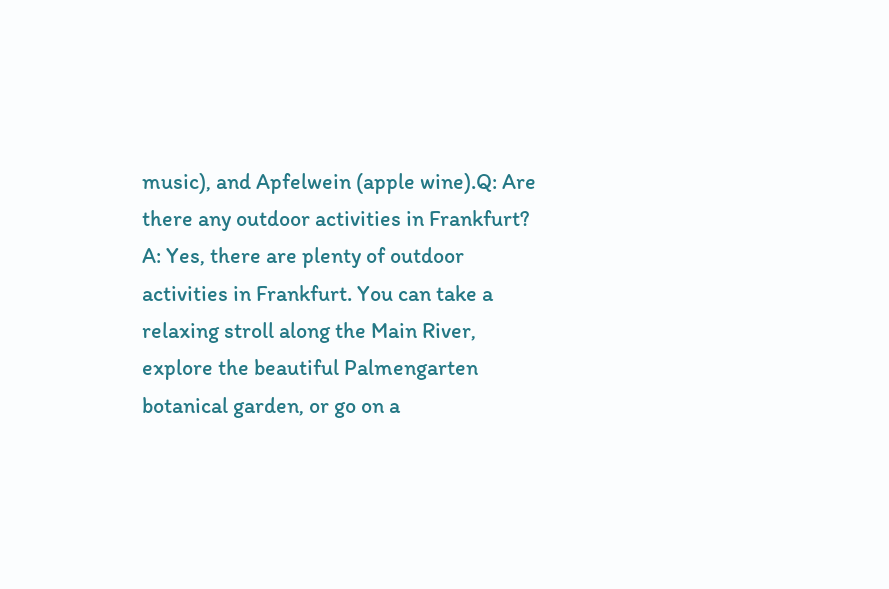music), and Apfelwein (apple wine).Q: Are there any outdoor activities in Frankfurt?
A: Yes, there are plenty of outdoor activities in Frankfurt. You can take a relaxing stroll along the Main River, explore the beautiful Palmengarten botanical garden, or go on a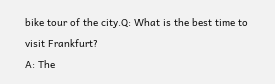bike tour of the city.Q: What is the best time to visit Frankfurt?
A: The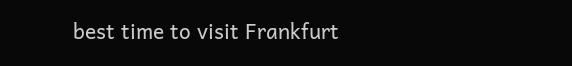best time to visit Frankfurt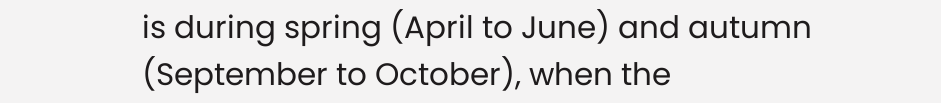is during spring (April to June) and autumn (September to October), when the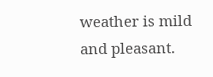weather is mild and pleasant.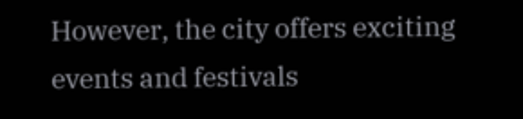However, the city offers exciting events and festivals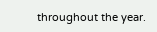throughout the year.